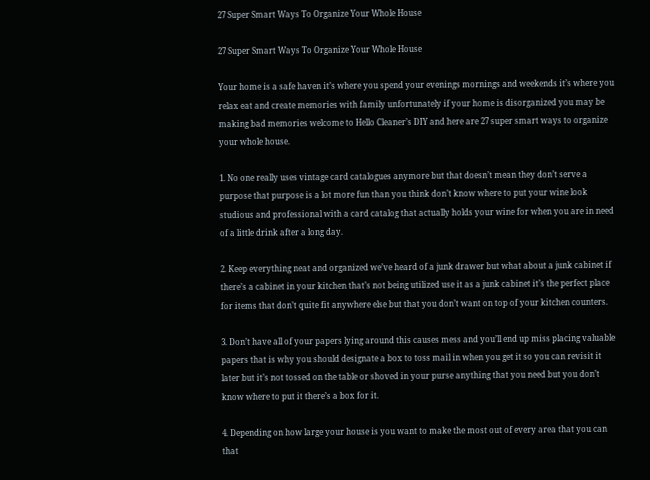27 Super Smart Ways To Organize Your Whole House

27 Super Smart Ways To Organize Your Whole House

Your home is a safe haven it’s where you spend your evenings mornings and weekends it’s where you relax eat and create memories with family unfortunately if your home is disorganized you may be making bad memories welcome to Hello Cleaner’s DIY and here are 27 super smart ways to organize your whole house.

1. No one really uses vintage card catalogues anymore but that doesn’t mean they don’t serve a purpose that purpose is a lot more fun than you think don’t know where to put your wine look studious and professional with a card catalog that actually holds your wine for when you are in need of a little drink after a long day.

2. Keep everything neat and organized we’ve heard of a junk drawer but what about a junk cabinet if there’s a cabinet in your kitchen that’s not being utilized use it as a junk cabinet it’s the perfect place for items that don’t quite fit anywhere else but that you don’t want on top of your kitchen counters.

3. Don’t have all of your papers lying around this causes mess and you’ll end up miss placing valuable papers that is why you should designate a box to toss mail in when you get it so you can revisit it later but it’s not tossed on the table or shoved in your purse anything that you need but you don’t know where to put it there’s a box for it.

4. Depending on how large your house is you want to make the most out of every area that you can that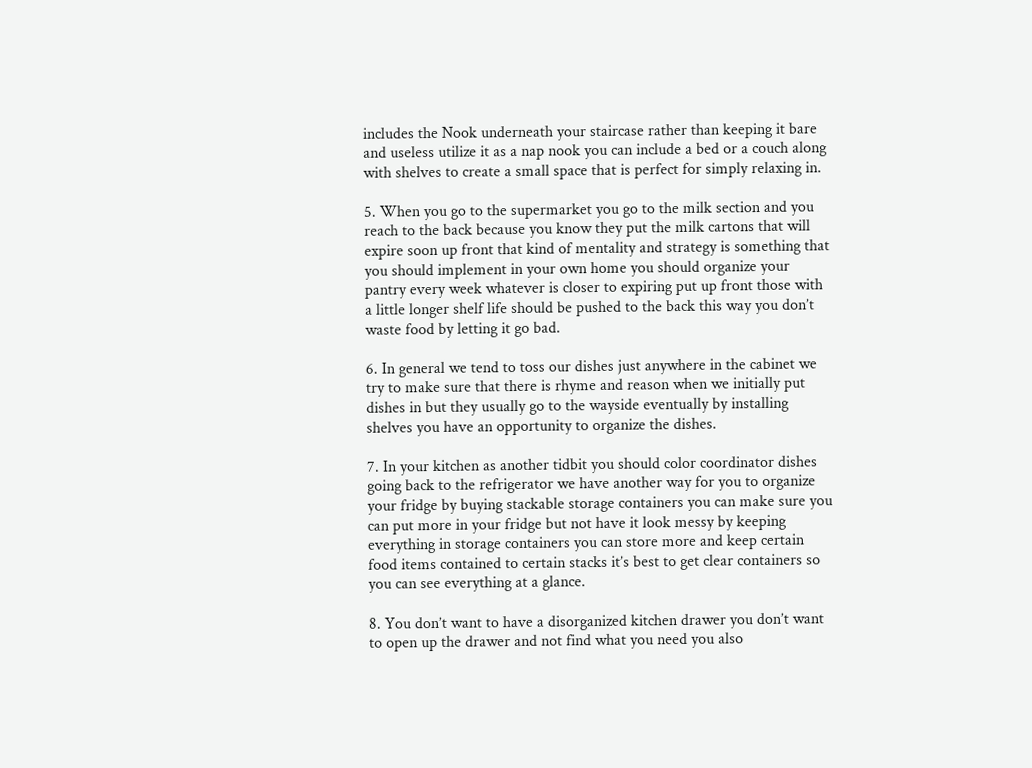includes the Nook underneath your staircase rather than keeping it bare and useless utilize it as a nap nook you can include a bed or a couch along with shelves to create a small space that is perfect for simply relaxing in.

5. When you go to the supermarket you go to the milk section and you reach to the back because you know they put the milk cartons that will expire soon up front that kind of mentality and strategy is something that you should implement in your own home you should organize your pantry every week whatever is closer to expiring put up front those with a little longer shelf life should be pushed to the back this way you don’t waste food by letting it go bad.

6. In general we tend to toss our dishes just anywhere in the cabinet we try to make sure that there is rhyme and reason when we initially put dishes in but they usually go to the wayside eventually by installing shelves you have an opportunity to organize the dishes.

7. In your kitchen as another tidbit you should color coordinator dishes going back to the refrigerator we have another way for you to organize your fridge by buying stackable storage containers you can make sure you can put more in your fridge but not have it look messy by keeping everything in storage containers you can store more and keep certain food items contained to certain stacks it’s best to get clear containers so you can see everything at a glance.

8. You don’t want to have a disorganized kitchen drawer you don’t want to open up the drawer and not find what you need you also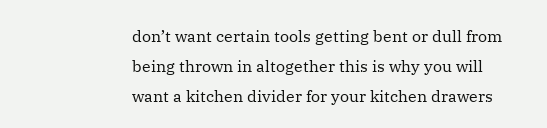don’t want certain tools getting bent or dull from being thrown in altogether this is why you will want a kitchen divider for your kitchen drawers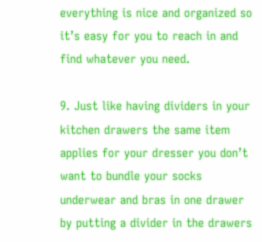everything is nice and organized so it’s easy for you to reach in and find whatever you need.

9. Just like having dividers in your kitchen drawers the same item applies for your dresser you don’t want to bundle your socks underwear and bras in one drawer by putting a divider in the drawers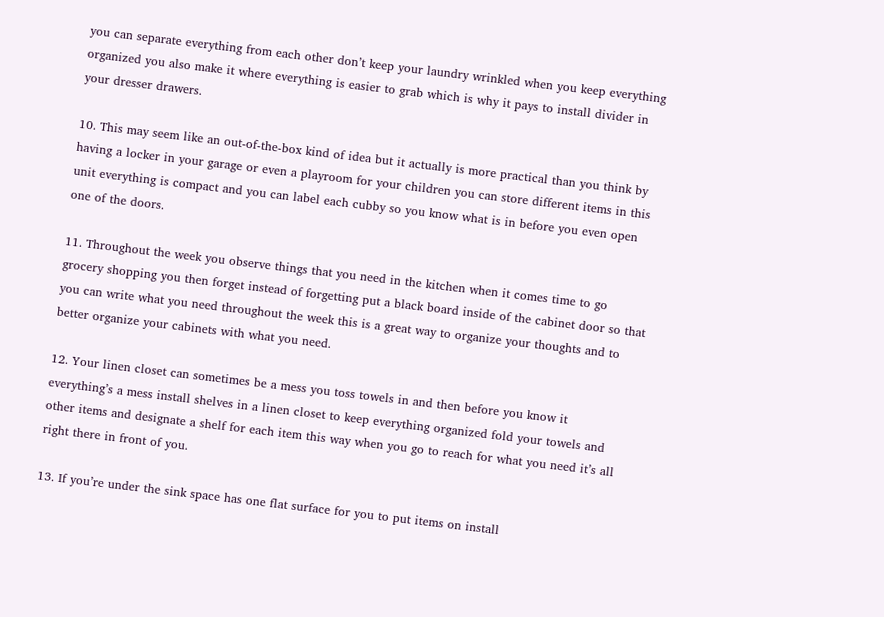you can separate everything from each other don’t keep your laundry wrinkled when you keep everything organized you also make it where everything is easier to grab which is why it pays to install divider in your dresser drawers.

10. This may seem like an out-of-the-box kind of idea but it actually is more practical than you think by having a locker in your garage or even a playroom for your children you can store different items in this unit everything is compact and you can label each cubby so you know what is in before you even open one of the doors.

11. Throughout the week you observe things that you need in the kitchen when it comes time to go grocery shopping you then forget instead of forgetting put a black board inside of the cabinet door so that you can write what you need throughout the week this is a great way to organize your thoughts and to better organize your cabinets with what you need.

12. Your linen closet can sometimes be a mess you toss towels in and then before you know it everything’s a mess install shelves in a linen closet to keep everything organized fold your towels and other items and designate a shelf for each item this way when you go to reach for what you need it’s all right there in front of you.

13. If you’re under the sink space has one flat surface for you to put items on install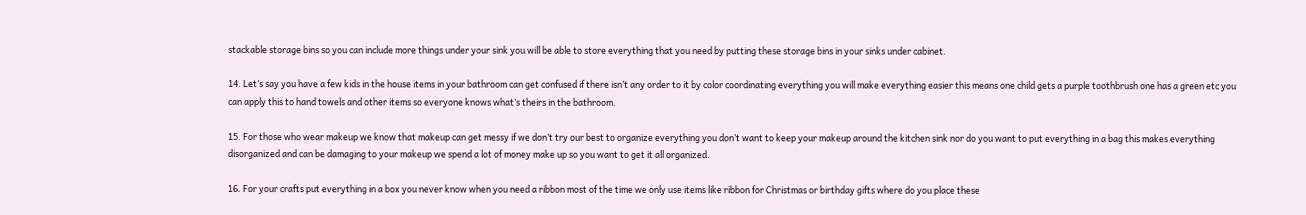stackable storage bins so you can include more things under your sink you will be able to store everything that you need by putting these storage bins in your sinks under cabinet.

14. Let’s say you have a few kids in the house items in your bathroom can get confused if there isn’t any order to it by color coordinating everything you will make everything easier this means one child gets a purple toothbrush one has a green etc you can apply this to hand towels and other items so everyone knows what’s theirs in the bathroom.

15. For those who wear makeup we know that makeup can get messy if we don’t try our best to organize everything you don’t want to keep your makeup around the kitchen sink nor do you want to put everything in a bag this makes everything disorganized and can be damaging to your makeup we spend a lot of money make up so you want to get it all organized.

16. For your crafts put everything in a box you never know when you need a ribbon most of the time we only use items like ribbon for Christmas or birthday gifts where do you place these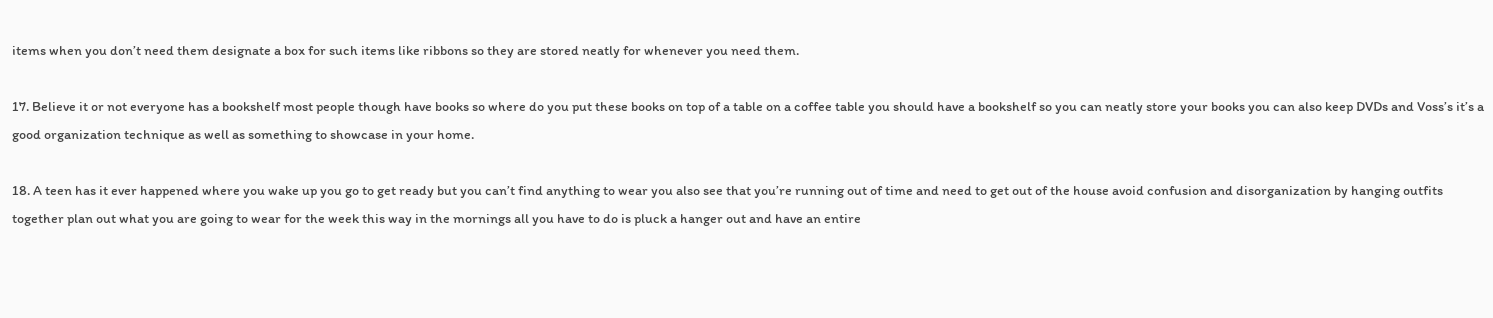items when you don’t need them designate a box for such items like ribbons so they are stored neatly for whenever you need them.

17. Believe it or not everyone has a bookshelf most people though have books so where do you put these books on top of a table on a coffee table you should have a bookshelf so you can neatly store your books you can also keep DVDs and Voss’s it’s a good organization technique as well as something to showcase in your home.

18. A teen has it ever happened where you wake up you go to get ready but you can’t find anything to wear you also see that you’re running out of time and need to get out of the house avoid confusion and disorganization by hanging outfits together plan out what you are going to wear for the week this way in the mornings all you have to do is pluck a hanger out and have an entire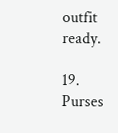outfit ready.

19. Purses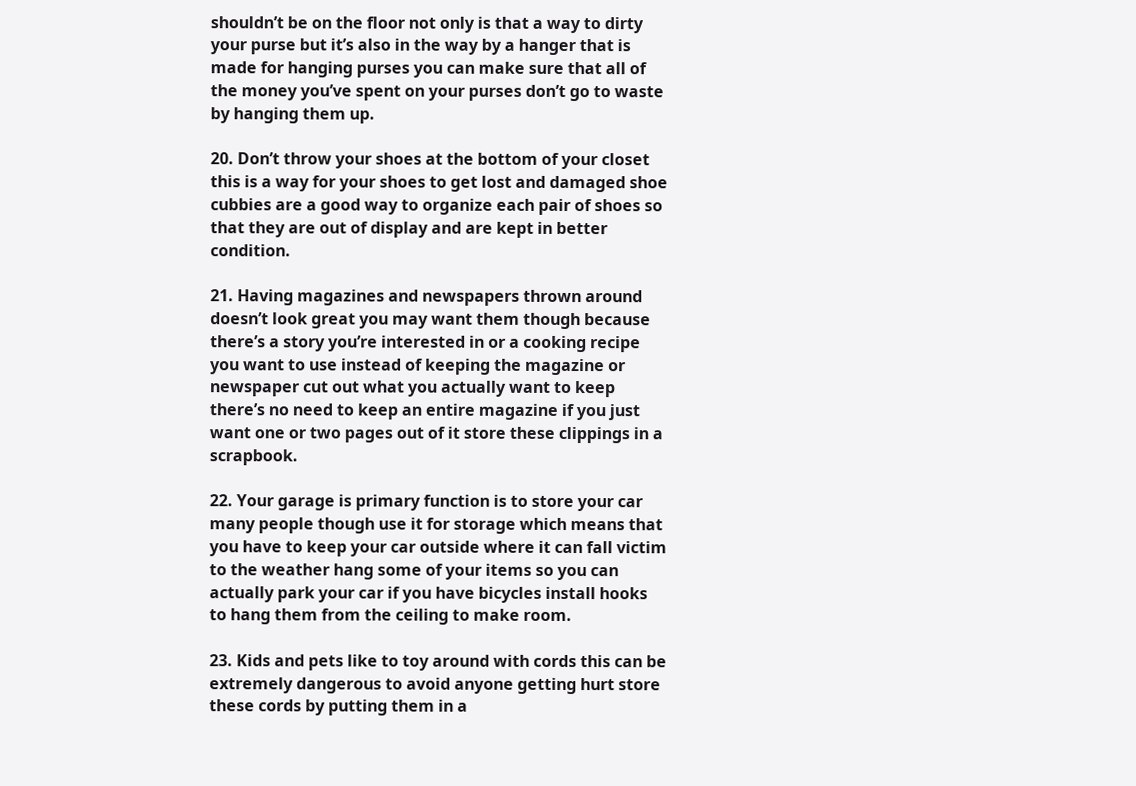shouldn’t be on the floor not only is that a way to dirty your purse but it’s also in the way by a hanger that is made for hanging purses you can make sure that all of the money you’ve spent on your purses don’t go to waste by hanging them up.

20. Don’t throw your shoes at the bottom of your closet this is a way for your shoes to get lost and damaged shoe cubbies are a good way to organize each pair of shoes so that they are out of display and are kept in better condition.

21. Having magazines and newspapers thrown around doesn’t look great you may want them though because there’s a story you’re interested in or a cooking recipe you want to use instead of keeping the magazine or newspaper cut out what you actually want to keep there’s no need to keep an entire magazine if you just want one or two pages out of it store these clippings in a scrapbook.

22. Your garage is primary function is to store your car many people though use it for storage which means that you have to keep your car outside where it can fall victim to the weather hang some of your items so you can actually park your car if you have bicycles install hooks to hang them from the ceiling to make room.

23. Kids and pets like to toy around with cords this can be extremely dangerous to avoid anyone getting hurt store these cords by putting them in a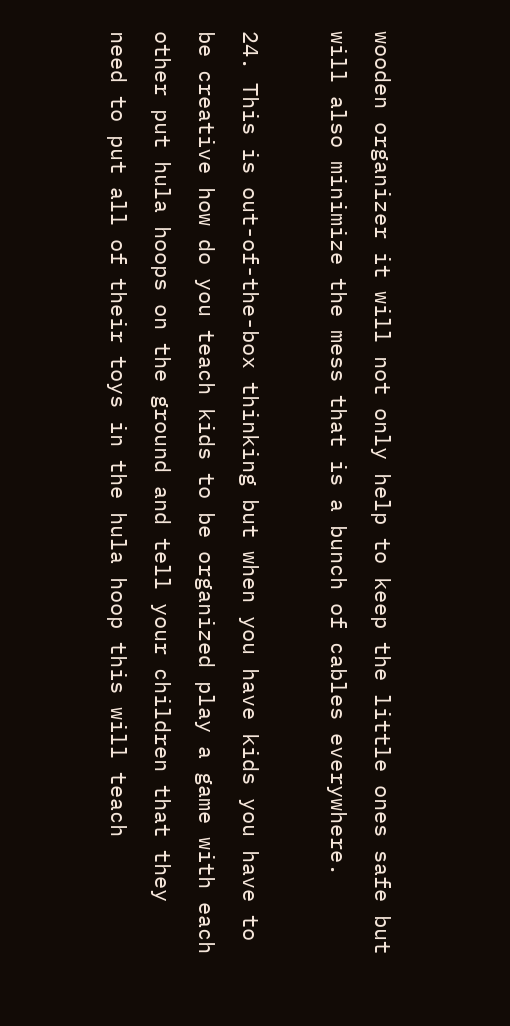wooden organizer it will not only help to keep the little ones safe but will also minimize the mess that is a bunch of cables everywhere.

24. This is out-of-the-box thinking but when you have kids you have to be creative how do you teach kids to be organized play a game with each other put hula hoops on the ground and tell your children that they need to put all of their toys in the hula hoop this will teach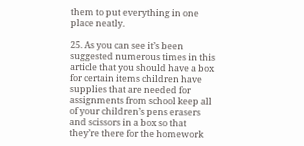them to put everything in one place neatly.

25. As you can see it’s been suggested numerous times in this article that you should have a box for certain items children have supplies that are needed for assignments from school keep all of your children’s pens erasers and scissors in a box so that they’re there for the homework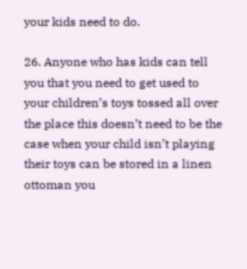your kids need to do.

26. Anyone who has kids can tell you that you need to get used to your children’s toys tossed all over the place this doesn’t need to be the case when your child isn’t playing their toys can be stored in a linen ottoman you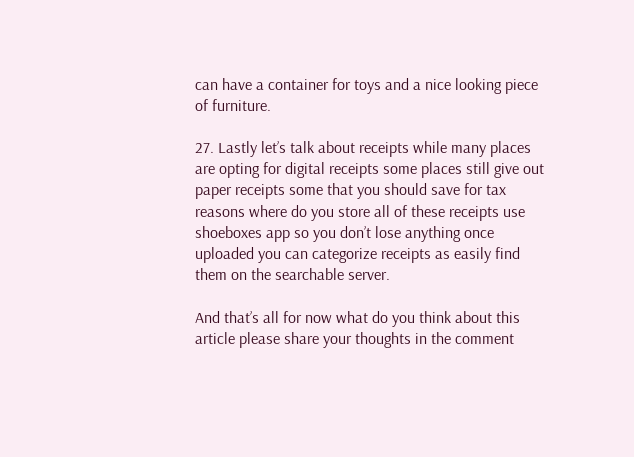can have a container for toys and a nice looking piece of furniture.

27. Lastly let’s talk about receipts while many places are opting for digital receipts some places still give out paper receipts some that you should save for tax reasons where do you store all of these receipts use shoeboxes app so you don’t lose anything once uploaded you can categorize receipts as easily find them on the searchable server.

And that’s all for now what do you think about this article please share your thoughts in the comment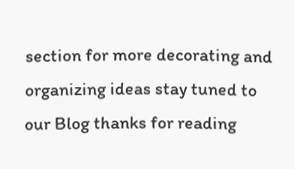section for more decorating and organizing ideas stay tuned to our Blog thanks for reading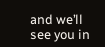and we’ll see you in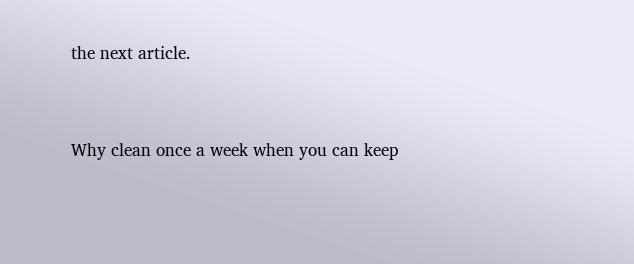the next article.


Why clean once a week when you can keep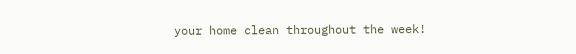your home clean throughout the week!